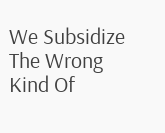We Subsidize The Wrong Kind Of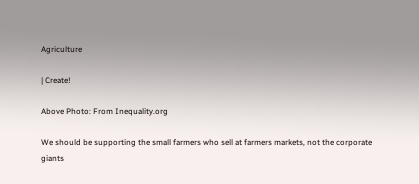Agriculture

| Create!

Above Photo: From Inequality.org

We should be supporting the small farmers who sell at farmers markets, not the corporate giants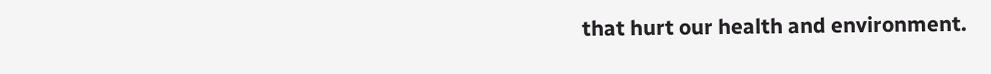that hurt our health and environment.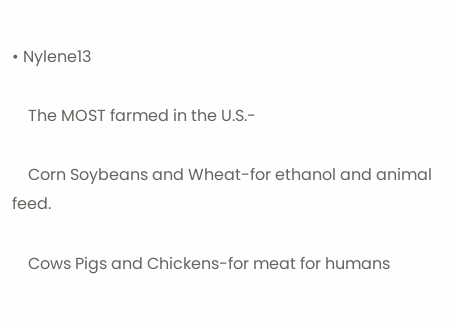• Nylene13

    The MOST farmed in the U.S.-

    Corn Soybeans and Wheat-for ethanol and animal feed.

    Cows Pigs and Chickens-for meat for humans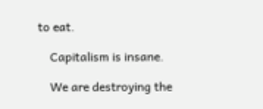to eat.

    Capitalism is insane.

    We are destroying the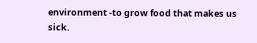environment -to grow food that makes us sick.